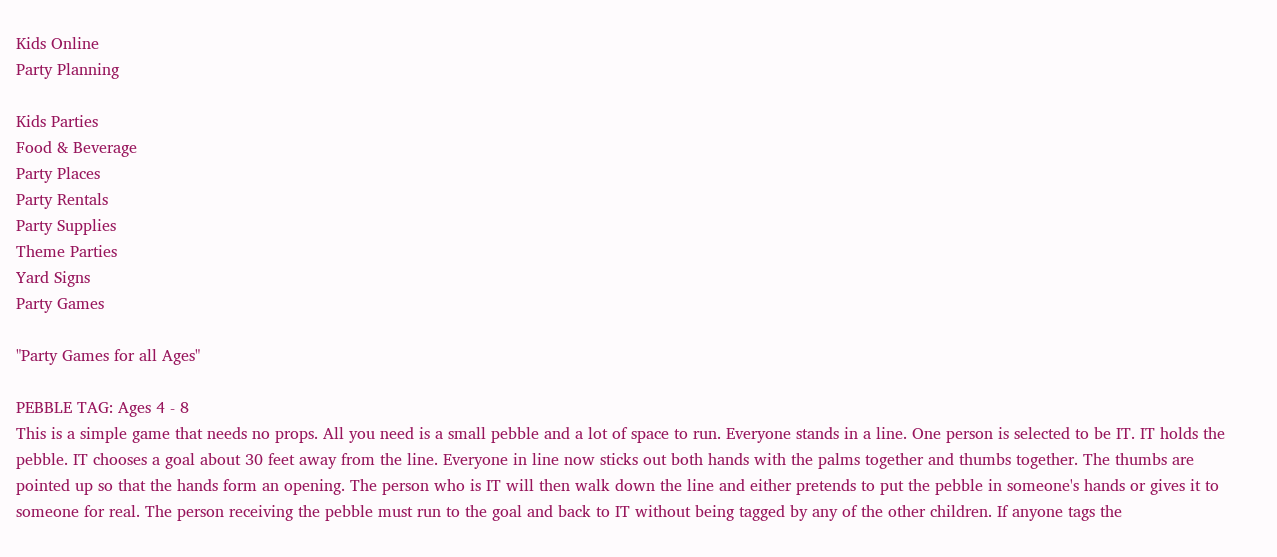Kids Online
Party Planning

Kids Parties
Food & Beverage
Party Places
Party Rentals
Party Supplies
Theme Parties
Yard Signs
Party Games

"Party Games for all Ages"

PEBBLE TAG: Ages 4 - 8
This is a simple game that needs no props. All you need is a small pebble and a lot of space to run. Everyone stands in a line. One person is selected to be IT. IT holds the pebble. IT chooses a goal about 30 feet away from the line. Everyone in line now sticks out both hands with the palms together and thumbs together. The thumbs are pointed up so that the hands form an opening. The person who is IT will then walk down the line and either pretends to put the pebble in someone's hands or gives it to someone for real. The person receiving the pebble must run to the goal and back to IT without being tagged by any of the other children. If anyone tags the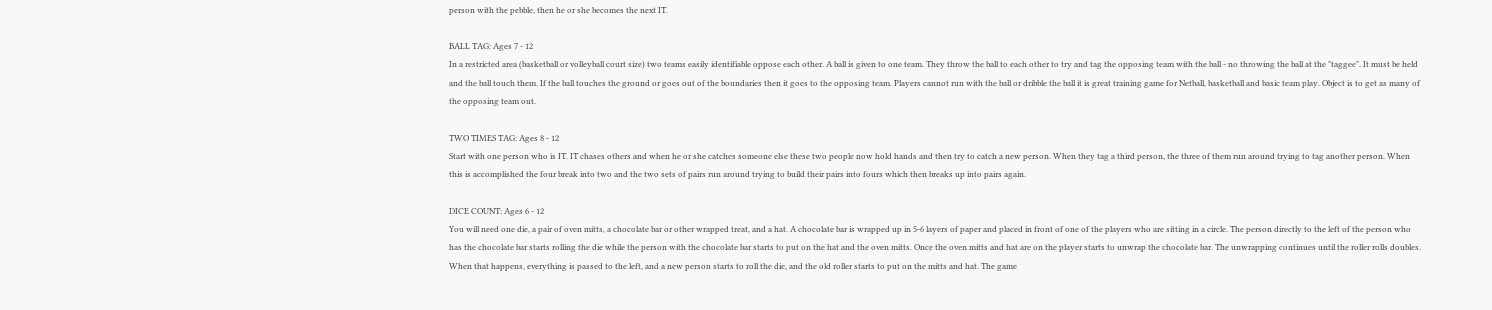person with the pebble, then he or she becomes the next IT.

BALL TAG: Ages 7 - 12
In a restricted area (basketball or volleyball court size) two teams easily identifiable oppose each other. A ball is given to one team. They throw the ball to each other to try and tag the opposing team with the ball - no throwing the ball at the "taggee". It must be held and the ball touch them. If the ball touches the ground or goes out of the boundaries then it goes to the opposing team. Players cannot run with the ball or dribble the ball it is great training game for Netball, basketball and basic team play. Object is to get as many of the opposing team out.

TWO TIMES TAG: Ages 8 - 12
Start with one person who is IT. IT chases others and when he or she catches someone else these two people now hold hands and then try to catch a new person. When they tag a third person, the three of them run around trying to tag another person. When this is accomplished the four break into two and the two sets of pairs run around trying to build their pairs into fours which then breaks up into pairs again.

DICE COUNT: Ages 6 - 12
You will need one die, a pair of oven mitts, a chocolate bar or other wrapped treat, and a hat. A chocolate bar is wrapped up in 5-6 layers of paper and placed in front of one of the players who are sitting in a circle. The person directly to the left of the person who has the chocolate bar starts rolling the die while the person with the chocolate bar starts to put on the hat and the oven mitts. Once the oven mitts and hat are on the player starts to unwrap the chocolate bar. The unwrapping continues until the roller rolls doubles. When that happens, everything is passed to the left, and a new person starts to roll the die, and the old roller starts to put on the mitts and hat. The game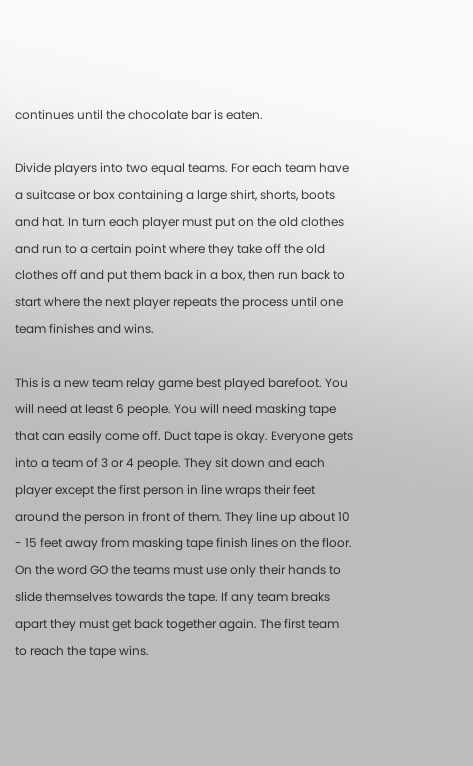continues until the chocolate bar is eaten.

Divide players into two equal teams. For each team have a suitcase or box containing a large shirt, shorts, boots and hat. In turn each player must put on the old clothes and run to a certain point where they take off the old clothes off and put them back in a box, then run back to start where the next player repeats the process until one team finishes and wins.

This is a new team relay game best played barefoot. You will need at least 6 people. You will need masking tape that can easily come off. Duct tape is okay. Everyone gets into a team of 3 or 4 people. They sit down and each player except the first person in line wraps their feet around the person in front of them. They line up about 10 - 15 feet away from masking tape finish lines on the floor. On the word GO the teams must use only their hands to slide themselves towards the tape. If any team breaks apart they must get back together again. The first team to reach the tape wins.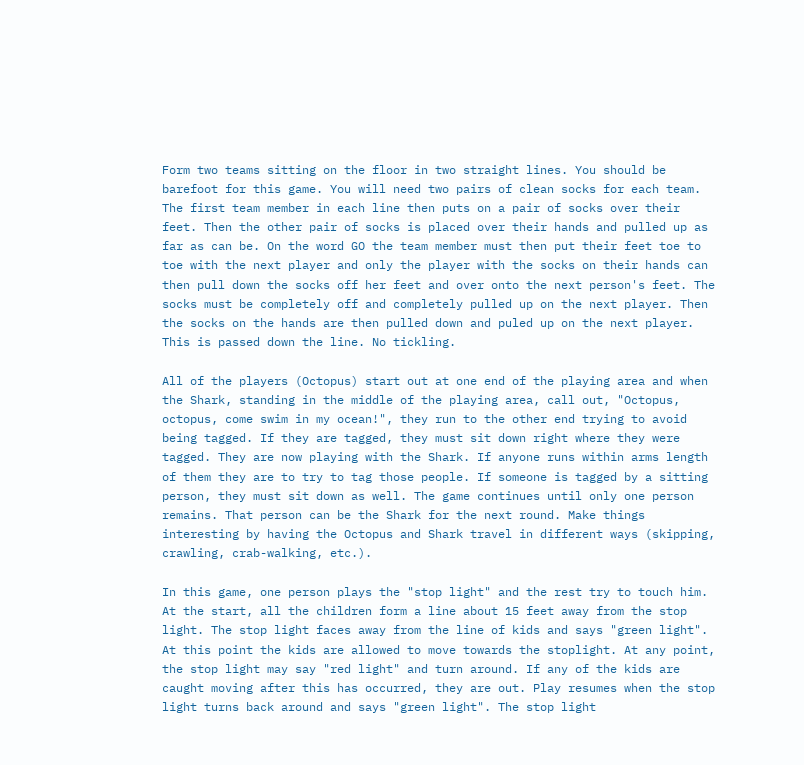Form two teams sitting on the floor in two straight lines. You should be barefoot for this game. You will need two pairs of clean socks for each team. The first team member in each line then puts on a pair of socks over their feet. Then the other pair of socks is placed over their hands and pulled up as far as can be. On the word GO the team member must then put their feet toe to toe with the next player and only the player with the socks on their hands can then pull down the socks off her feet and over onto the next person's feet. The socks must be completely off and completely pulled up on the next player. Then the socks on the hands are then pulled down and puled up on the next player. This is passed down the line. No tickling.

All of the players (Octopus) start out at one end of the playing area and when the Shark, standing in the middle of the playing area, call out, "Octopus, octopus, come swim in my ocean!", they run to the other end trying to avoid being tagged. If they are tagged, they must sit down right where they were tagged. They are now playing with the Shark. If anyone runs within arms length of them they are to try to tag those people. If someone is tagged by a sitting person, they must sit down as well. The game continues until only one person remains. That person can be the Shark for the next round. Make things interesting by having the Octopus and Shark travel in different ways (skipping, crawling, crab-walking, etc.).

In this game, one person plays the "stop light" and the rest try to touch him. At the start, all the children form a line about 15 feet away from the stop light. The stop light faces away from the line of kids and says "green light". At this point the kids are allowed to move towards the stoplight. At any point, the stop light may say "red light" and turn around. If any of the kids are caught moving after this has occurred, they are out. Play resumes when the stop light turns back around and says "green light". The stop light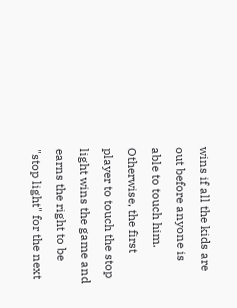wins if all the kids are out before anyone is able to touch him. Otherwise, the first player to touch the stop light wins the game and earns the right to be "stop light" for the next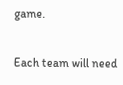game.

Each team will need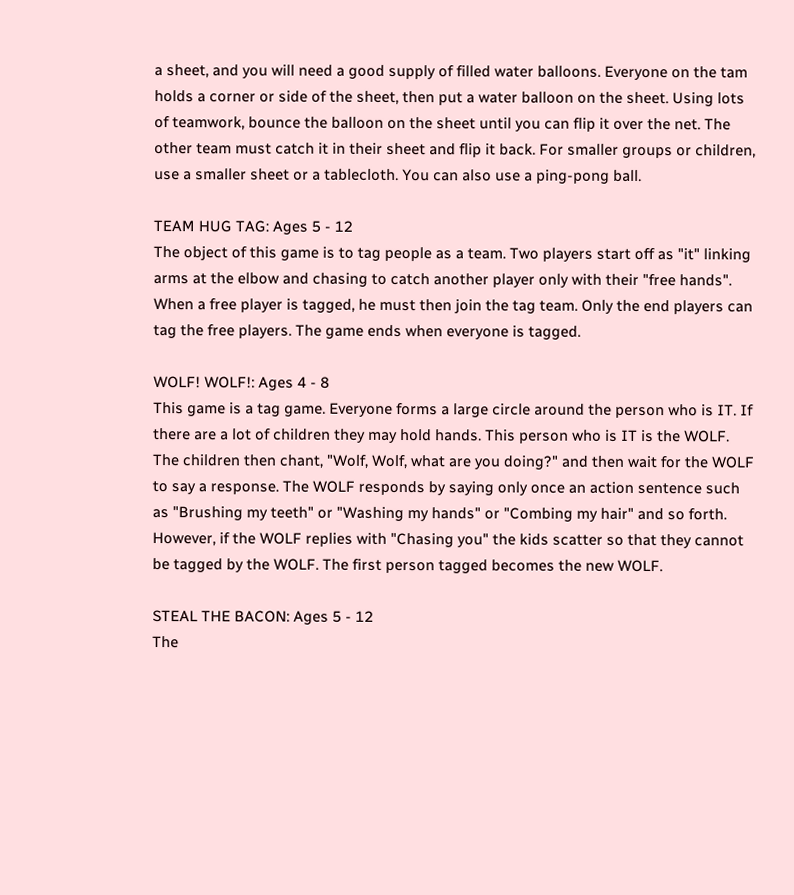a sheet, and you will need a good supply of filled water balloons. Everyone on the tam holds a corner or side of the sheet, then put a water balloon on the sheet. Using lots of teamwork, bounce the balloon on the sheet until you can flip it over the net. The other team must catch it in their sheet and flip it back. For smaller groups or children, use a smaller sheet or a tablecloth. You can also use a ping-pong ball.

TEAM HUG TAG: Ages 5 - 12
The object of this game is to tag people as a team. Two players start off as "it" linking arms at the elbow and chasing to catch another player only with their "free hands". When a free player is tagged, he must then join the tag team. Only the end players can tag the free players. The game ends when everyone is tagged.

WOLF! WOLF!: Ages 4 - 8
This game is a tag game. Everyone forms a large circle around the person who is IT. If there are a lot of children they may hold hands. This person who is IT is the WOLF. The children then chant, "Wolf, Wolf, what are you doing?" and then wait for the WOLF to say a response. The WOLF responds by saying only once an action sentence such as "Brushing my teeth" or "Washing my hands" or "Combing my hair" and so forth. However, if the WOLF replies with "Chasing you" the kids scatter so that they cannot be tagged by the WOLF. The first person tagged becomes the new WOLF.

STEAL THE BACON: Ages 5 - 12
The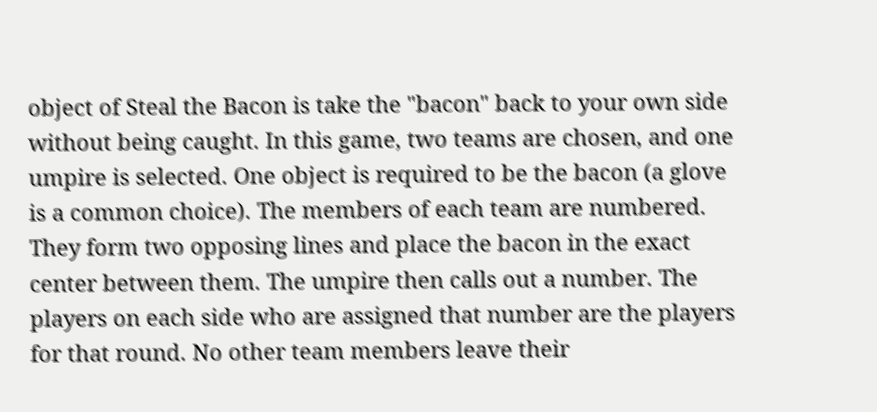object of Steal the Bacon is take the "bacon" back to your own side without being caught. In this game, two teams are chosen, and one umpire is selected. One object is required to be the bacon (a glove is a common choice). The members of each team are numbered. They form two opposing lines and place the bacon in the exact center between them. The umpire then calls out a number. The players on each side who are assigned that number are the players for that round. No other team members leave their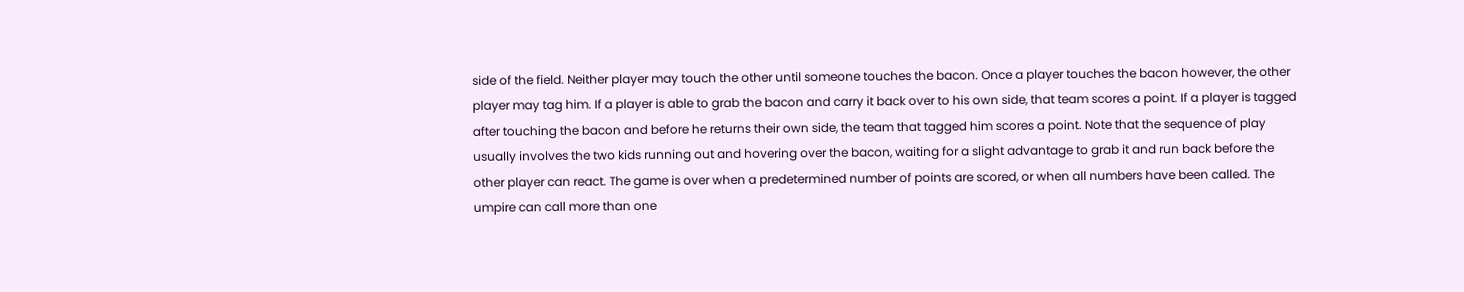side of the field. Neither player may touch the other until someone touches the bacon. Once a player touches the bacon however, the other player may tag him. If a player is able to grab the bacon and carry it back over to his own side, that team scores a point. If a player is tagged after touching the bacon and before he returns their own side, the team that tagged him scores a point. Note that the sequence of play usually involves the two kids running out and hovering over the bacon, waiting for a slight advantage to grab it and run back before the other player can react. The game is over when a predetermined number of points are scored, or when all numbers have been called. The umpire can call more than one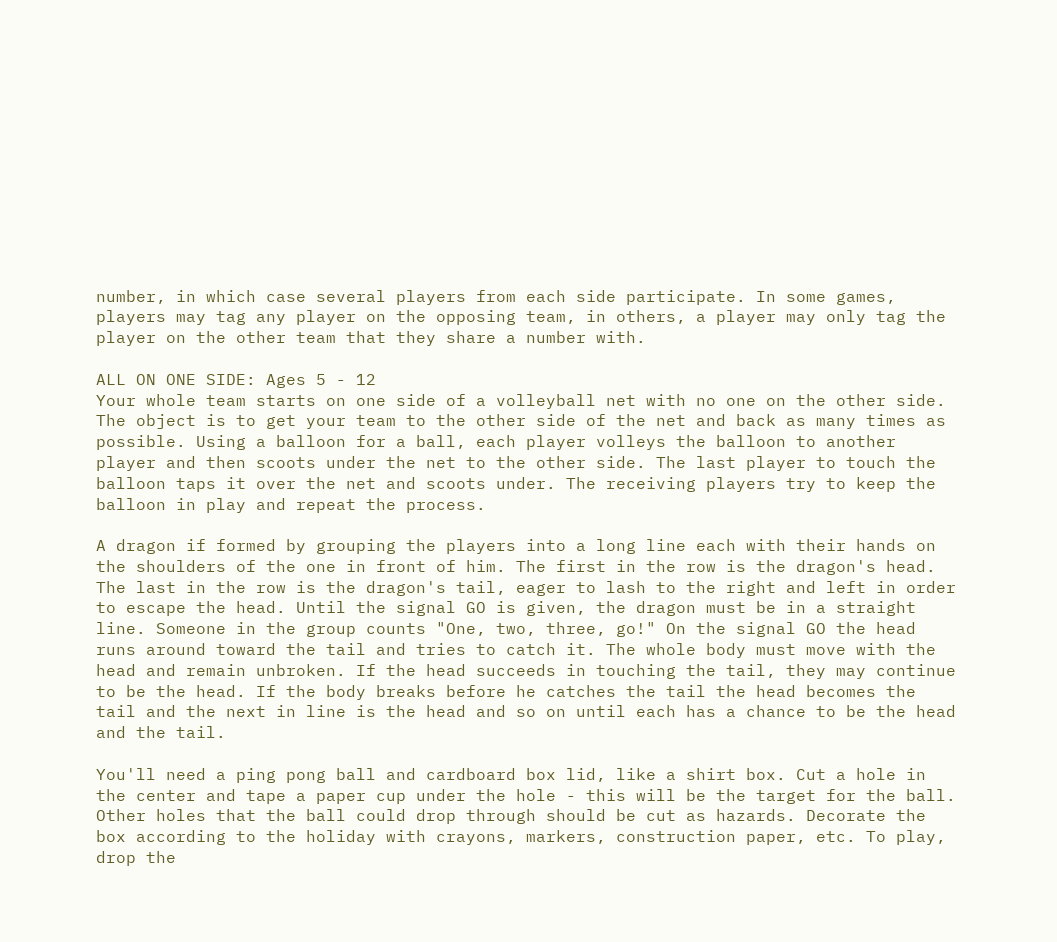number, in which case several players from each side participate. In some games, players may tag any player on the opposing team, in others, a player may only tag the player on the other team that they share a number with.

ALL ON ONE SIDE: Ages 5 - 12
Your whole team starts on one side of a volleyball net with no one on the other side. The object is to get your team to the other side of the net and back as many times as possible. Using a balloon for a ball, each player volleys the balloon to another player and then scoots under the net to the other side. The last player to touch the balloon taps it over the net and scoots under. The receiving players try to keep the balloon in play and repeat the process.

A dragon if formed by grouping the players into a long line each with their hands on the shoulders of the one in front of him. The first in the row is the dragon's head. The last in the row is the dragon's tail, eager to lash to the right and left in order to escape the head. Until the signal GO is given, the dragon must be in a straight line. Someone in the group counts "One, two, three, go!" On the signal GO the head runs around toward the tail and tries to catch it. The whole body must move with the head and remain unbroken. If the head succeeds in touching the tail, they may continue to be the head. If the body breaks before he catches the tail the head becomes the tail and the next in line is the head and so on until each has a chance to be the head and the tail.

You'll need a ping pong ball and cardboard box lid, like a shirt box. Cut a hole in the center and tape a paper cup under the hole - this will be the target for the ball. Other holes that the ball could drop through should be cut as hazards. Decorate the box according to the holiday with crayons, markers, construction paper, etc. To play, drop the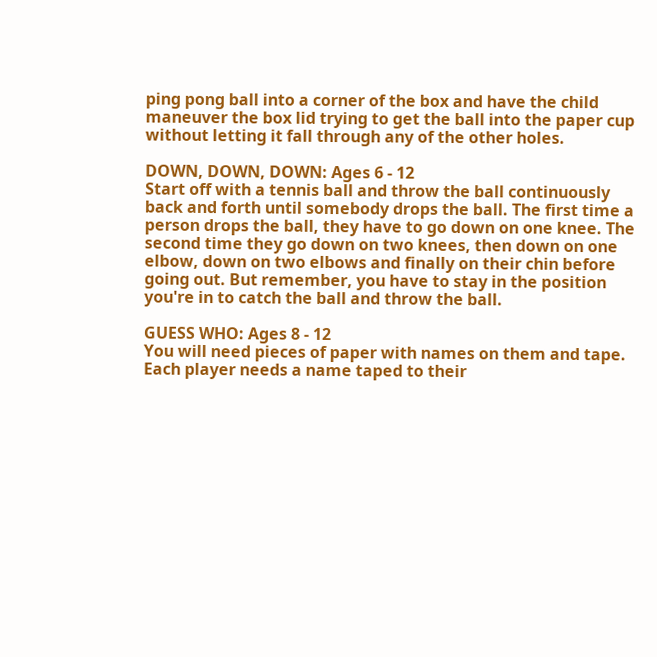ping pong ball into a corner of the box and have the child maneuver the box lid trying to get the ball into the paper cup without letting it fall through any of the other holes.

DOWN, DOWN, DOWN: Ages 6 - 12
Start off with a tennis ball and throw the ball continuously back and forth until somebody drops the ball. The first time a person drops the ball, they have to go down on one knee. The second time they go down on two knees, then down on one elbow, down on two elbows and finally on their chin before going out. But remember, you have to stay in the position you're in to catch the ball and throw the ball.

GUESS WHO: Ages 8 - 12
You will need pieces of paper with names on them and tape. Each player needs a name taped to their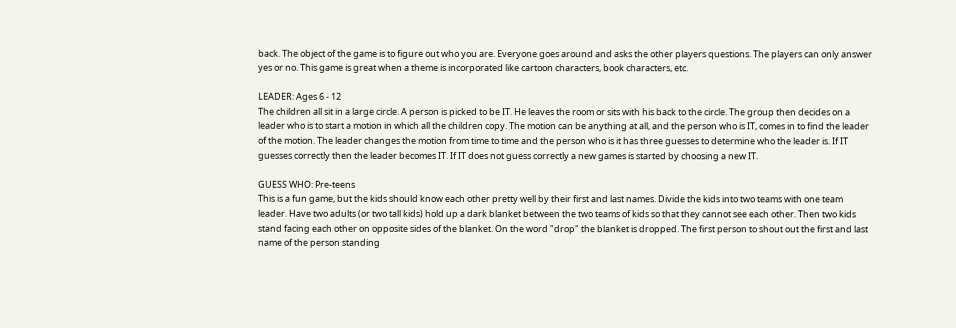back. The object of the game is to figure out who you are. Everyone goes around and asks the other players questions. The players can only answer yes or no. This game is great when a theme is incorporated like cartoon characters, book characters, etc.

LEADER: Ages 6 - 12
The children all sit in a large circle. A person is picked to be IT. He leaves the room or sits with his back to the circle. The group then decides on a leader who is to start a motion in which all the children copy. The motion can be anything at all, and the person who is IT, comes in to find the leader of the motion. The leader changes the motion from time to time and the person who is it has three guesses to determine who the leader is. If IT guesses correctly then the leader becomes IT. If IT does not guess correctly a new games is started by choosing a new IT.

GUESS WHO: Pre-teens
This is a fun game, but the kids should know each other pretty well by their first and last names. Divide the kids into two teams with one team leader. Have two adults (or two tall kids) hold up a dark blanket between the two teams of kids so that they cannot see each other. Then two kids stand facing each other on opposite sides of the blanket. On the word "drop" the blanket is dropped. The first person to shout out the first and last name of the person standing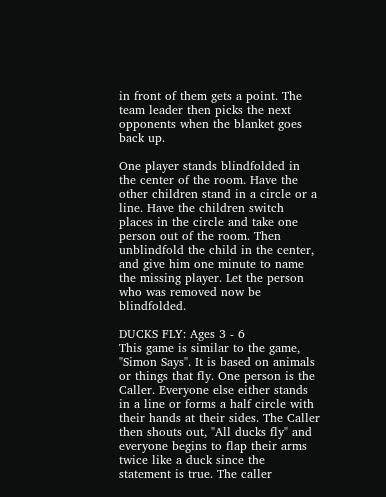in front of them gets a point. The team leader then picks the next opponents when the blanket goes back up.

One player stands blindfolded in the center of the room. Have the other children stand in a circle or a line. Have the children switch places in the circle and take one person out of the room. Then unblindfold the child in the center, and give him one minute to name the missing player. Let the person who was removed now be blindfolded.

DUCKS FLY: Ages 3 - 6
This game is similar to the game, "Simon Says". It is based on animals or things that fly. One person is the Caller. Everyone else either stands in a line or forms a half circle with their hands at their sides. The Caller then shouts out, "All ducks fly" and everyone begins to flap their arms twice like a duck since the statement is true. The caller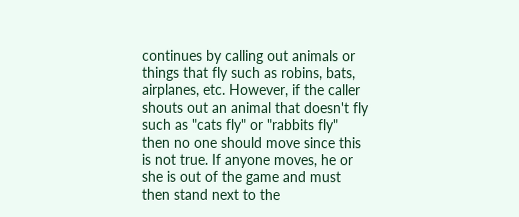continues by calling out animals or things that fly such as robins, bats, airplanes, etc. However, if the caller shouts out an animal that doesn't fly such as "cats fly" or "rabbits fly" then no one should move since this is not true. If anyone moves, he or she is out of the game and must then stand next to the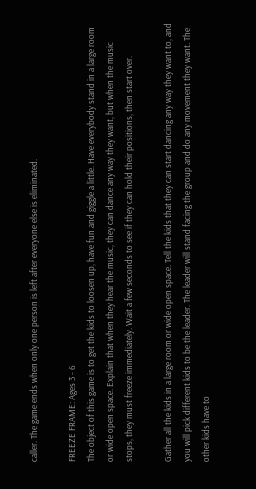caller. The game ends when only one person is left after everyone else is eliminated.

FREEZE FRAME: Ages 3 - 6
The object of this game is to get the kids to loosen up, have fun and giggle a little. Have everybody stand in a large room or wide open space. Explain that when they hear the music, they can dance any way they want, but when the music stops, they must freeze immediately. Wait a few seconds to see if they can hold their positions, then start over.

Gather all the kids in a large room or wide open space. Tell the kids that they can start dancing any way they want to, and you will pick different kids to be the leader. The leader will stand facing the group and do any movement they want. The other kids have to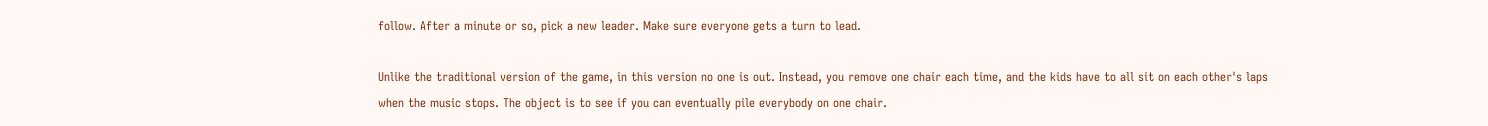follow. After a minute or so, pick a new leader. Make sure everyone gets a turn to lead.

Unlike the traditional version of the game, in this version no one is out. Instead, you remove one chair each time, and the kids have to all sit on each other's laps when the music stops. The object is to see if you can eventually pile everybody on one chair.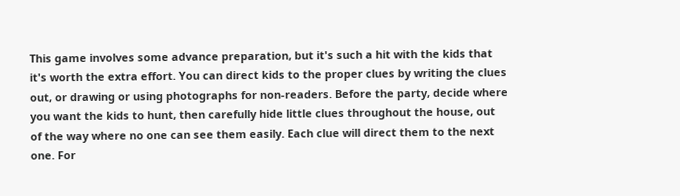This game involves some advance preparation, but it's such a hit with the kids that it's worth the extra effort. You can direct kids to the proper clues by writing the clues out, or drawing or using photographs for non-readers. Before the party, decide where you want the kids to hunt, then carefully hide little clues throughout the house, out of the way where no one can see them easily. Each clue will direct them to the next one. For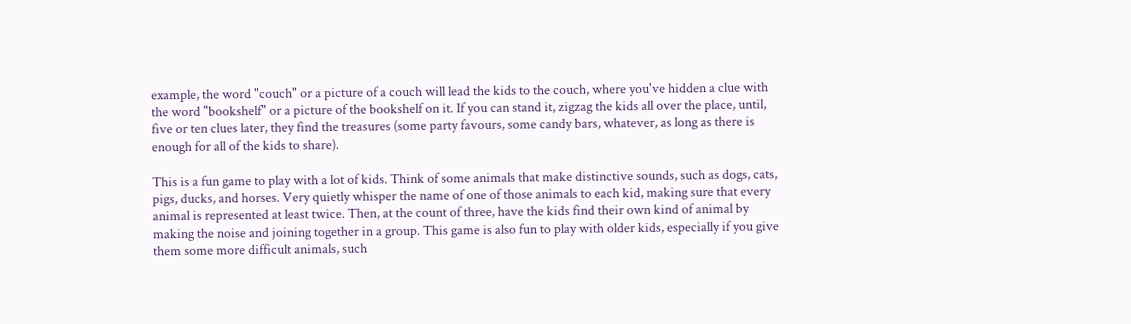example, the word "couch" or a picture of a couch will lead the kids to the couch, where you've hidden a clue with the word "bookshelf" or a picture of the bookshelf on it. If you can stand it, zigzag the kids all over the place, until, five or ten clues later, they find the treasures (some party favours, some candy bars, whatever, as long as there is enough for all of the kids to share).

This is a fun game to play with a lot of kids. Think of some animals that make distinctive sounds, such as dogs, cats, pigs, ducks, and horses. Very quietly whisper the name of one of those animals to each kid, making sure that every animal is represented at least twice. Then, at the count of three, have the kids find their own kind of animal by making the noise and joining together in a group. This game is also fun to play with older kids, especially if you give them some more difficult animals, such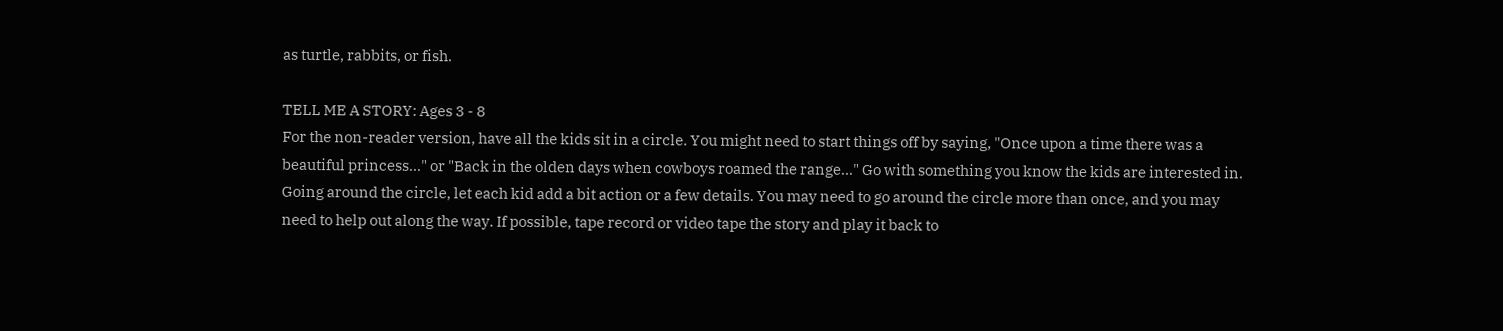as turtle, rabbits, or fish.

TELL ME A STORY: Ages 3 - 8
For the non-reader version, have all the kids sit in a circle. You might need to start things off by saying, "Once upon a time there was a beautiful princess..." or "Back in the olden days when cowboys roamed the range..." Go with something you know the kids are interested in. Going around the circle, let each kid add a bit action or a few details. You may need to go around the circle more than once, and you may need to help out along the way. If possible, tape record or video tape the story and play it back to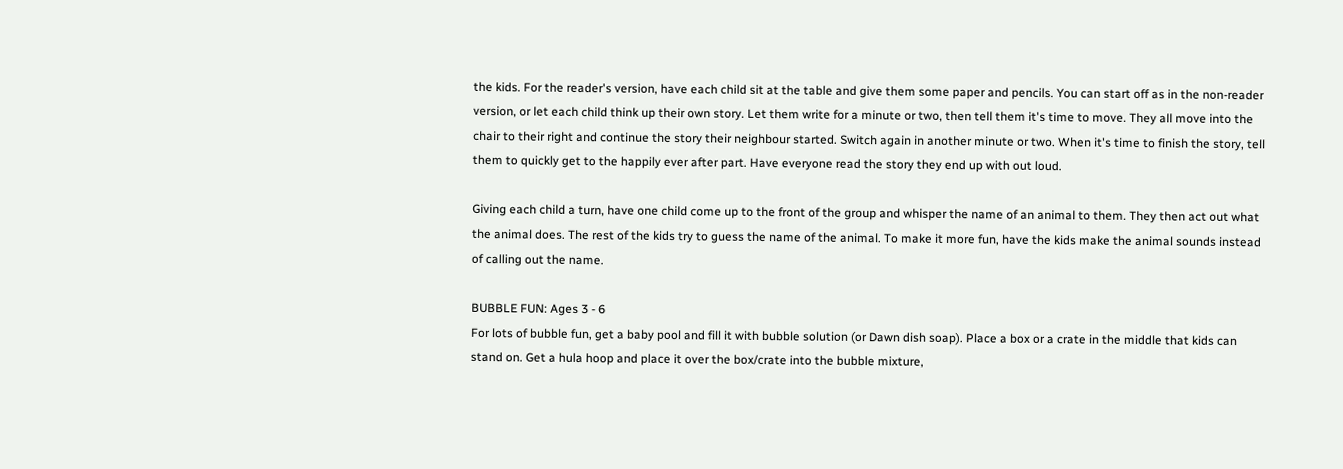the kids. For the reader's version, have each child sit at the table and give them some paper and pencils. You can start off as in the non-reader version, or let each child think up their own story. Let them write for a minute or two, then tell them it's time to move. They all move into the chair to their right and continue the story their neighbour started. Switch again in another minute or two. When it's time to finish the story, tell them to quickly get to the happily ever after part. Have everyone read the story they end up with out loud.

Giving each child a turn, have one child come up to the front of the group and whisper the name of an animal to them. They then act out what the animal does. The rest of the kids try to guess the name of the animal. To make it more fun, have the kids make the animal sounds instead of calling out the name.

BUBBLE FUN: Ages 3 - 6
For lots of bubble fun, get a baby pool and fill it with bubble solution (or Dawn dish soap). Place a box or a crate in the middle that kids can stand on. Get a hula hoop and place it over the box/crate into the bubble mixture,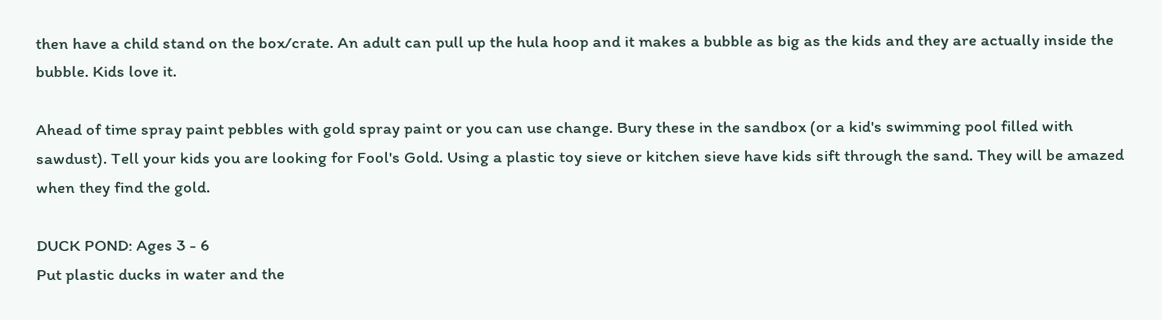then have a child stand on the box/crate. An adult can pull up the hula hoop and it makes a bubble as big as the kids and they are actually inside the bubble. Kids love it.

Ahead of time spray paint pebbles with gold spray paint or you can use change. Bury these in the sandbox (or a kid's swimming pool filled with sawdust). Tell your kids you are looking for Fool's Gold. Using a plastic toy sieve or kitchen sieve have kids sift through the sand. They will be amazed when they find the gold.

DUCK POND: Ages 3 - 6
Put plastic ducks in water and the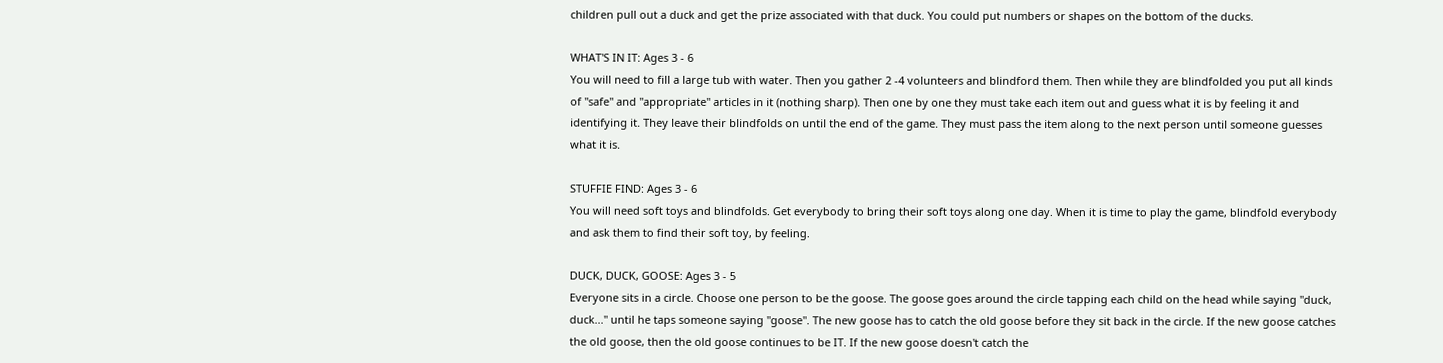children pull out a duck and get the prize associated with that duck. You could put numbers or shapes on the bottom of the ducks.

WHAT'S IN IT: Ages 3 - 6
You will need to fill a large tub with water. Then you gather 2 -4 volunteers and blindford them. Then while they are blindfolded you put all kinds of "safe" and "appropriate" articles in it (nothing sharp). Then one by one they must take each item out and guess what it is by feeling it and identifying it. They leave their blindfolds on until the end of the game. They must pass the item along to the next person until someone guesses what it is.

STUFFIE FIND: Ages 3 - 6
You will need soft toys and blindfolds. Get everybody to bring their soft toys along one day. When it is time to play the game, blindfold everybody and ask them to find their soft toy, by feeling.

DUCK, DUCK, GOOSE: Ages 3 - 5
Everyone sits in a circle. Choose one person to be the goose. The goose goes around the circle tapping each child on the head while saying "duck, duck..." until he taps someone saying "goose". The new goose has to catch the old goose before they sit back in the circle. If the new goose catches the old goose, then the old goose continues to be IT. If the new goose doesn't catch the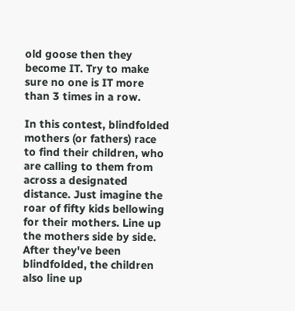old goose then they become IT. Try to make sure no one is IT more than 3 times in a row.

In this contest, blindfolded mothers (or fathers) race to find their children, who are calling to them from across a designated distance. Just imagine the roar of fifty kids bellowing for their mothers. Line up the mothers side by side. After they've been blindfolded, the children also line up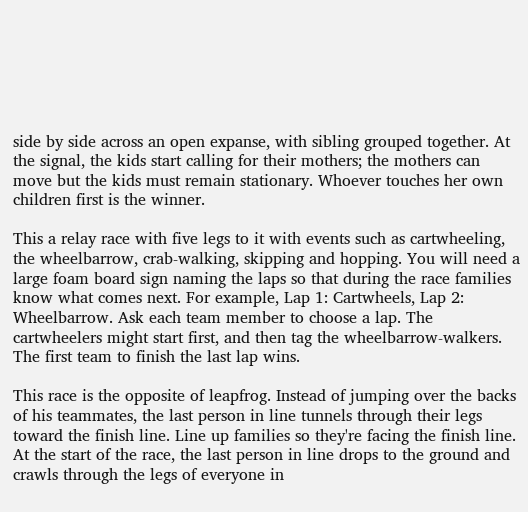side by side across an open expanse, with sibling grouped together. At the signal, the kids start calling for their mothers; the mothers can move but the kids must remain stationary. Whoever touches her own children first is the winner.

This a relay race with five legs to it with events such as cartwheeling, the wheelbarrow, crab-walking, skipping and hopping. You will need a large foam board sign naming the laps so that during the race families know what comes next. For example, Lap 1: Cartwheels, Lap 2: Wheelbarrow. Ask each team member to choose a lap. The cartwheelers might start first, and then tag the wheelbarrow-walkers. The first team to finish the last lap wins.

This race is the opposite of leapfrog. Instead of jumping over the backs of his teammates, the last person in line tunnels through their legs toward the finish line. Line up families so they're facing the finish line. At the start of the race, the last person in line drops to the ground and crawls through the legs of everyone in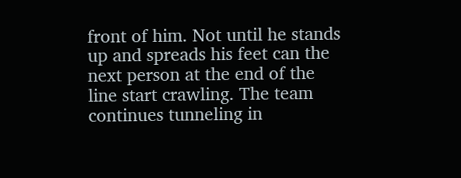front of him. Not until he stands up and spreads his feet can the next person at the end of the line start crawling. The team continues tunneling in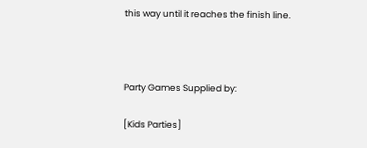this way until it reaches the finish line.



Party Games Supplied by:

[Kids Parties]